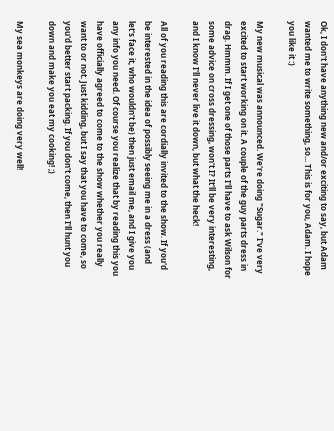Ok, I don't have anything new and/or exciting to say, but Adam wanted me to write something, so... This is for you, Adam. I hope you like it :)

My new musical was announced. We're doing "Sugar." I've very excited to start working on it. A couple of the guy parts dress in drag. Hmmm. If I get one of those parts I'll have to ask Wilson for some advice on cross dressing, won't I? It'll be very interesting, and I know I'll never live it down, but what the heck!

All of you reading this are cordially invited to the show. If you'd be interested in the idea of possibly seeing me in a dress (and let's face it, who wouldn't be) then just email me, and I give you any info you need. Of course you realize that by reading this you have officially agreed to come to the show whether you really want to or not. Just kidding, but I say that you have to come, so you'd better start packing. If you don't come, then I'll hunt you down and make you eat my cooking! ;)

My sea monkeys are doing very well!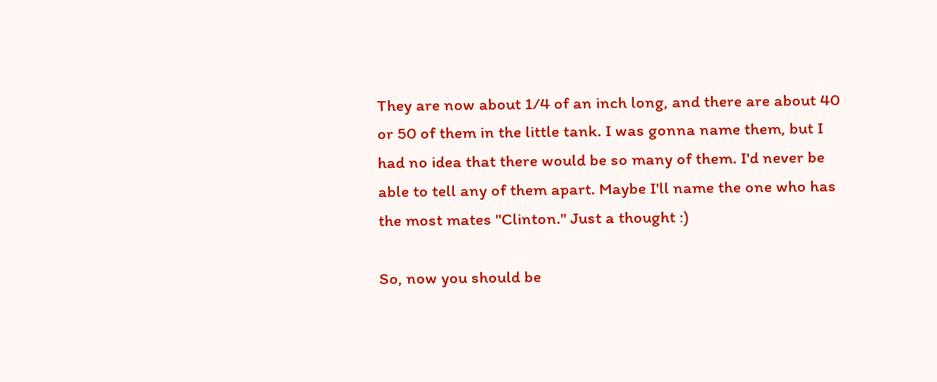They are now about 1/4 of an inch long, and there are about 40 or 50 of them in the little tank. I was gonna name them, but I had no idea that there would be so many of them. I'd never be able to tell any of them apart. Maybe I'll name the one who has the most mates "Clinton." Just a thought :)

So, now you should be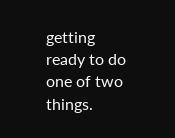getting ready to do one of two things.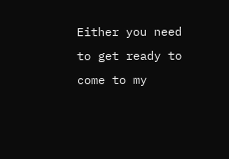Either you need to get ready to come to my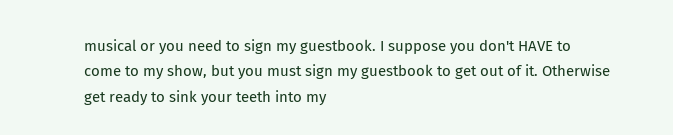musical or you need to sign my guestbook. I suppose you don't HAVE to come to my show, but you must sign my guestbook to get out of it. Otherwise get ready to sink your teeth into my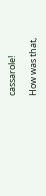cassarole!

How was that,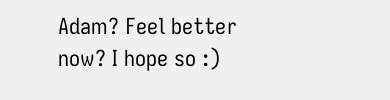Adam? Feel better now? I hope so :)